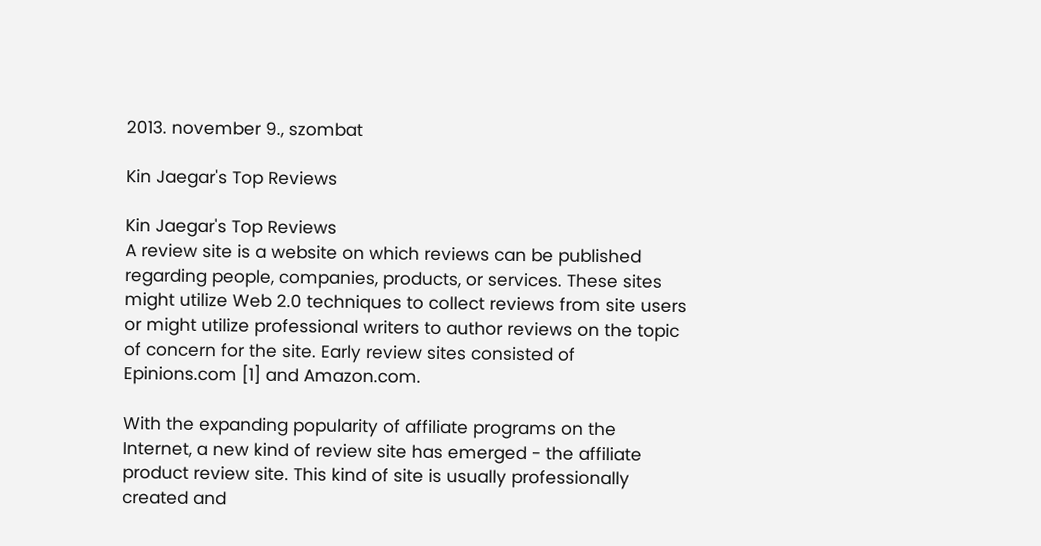2013. november 9., szombat

Kin Jaegar's Top Reviews

Kin Jaegar's Top Reviews
A review site is a website on which reviews can be published regarding people, companies, products, or services. These sites might utilize Web 2.0 techniques to collect reviews from site users or might utilize professional writers to author reviews on the topic of concern for the site. Early review sites consisted of Epinions.com [1] and Amazon.com.

With the expanding popularity of affiliate programs on the Internet, a new kind of review site has emerged - the affiliate product review site. This kind of site is usually professionally created and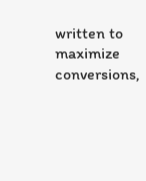written to maximize conversions,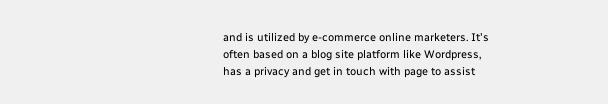and is utilized by e-commerce online marketers. It's often based on a blog site platform like Wordpress, has a privacy and get in touch with page to assist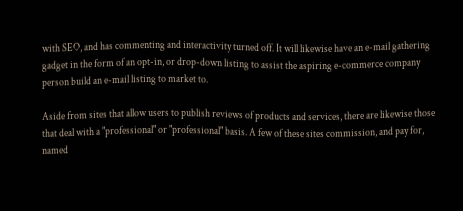with SEO, and has commenting and interactivity turned off. It will likewise have an e-mail gathering gadget in the form of an opt-in, or drop-down listing to assist the aspiring e-commerce company person build an e-mail listing to market to.

Aside from sites that allow users to publish reviews of products and services, there are likewise those that deal with a "professional" or "professional" basis. A few of these sites commission, and pay for, named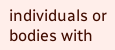individuals or bodies with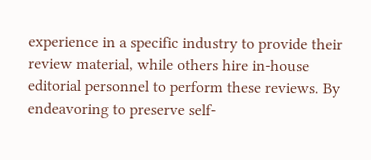experience in a specific industry to provide their review material, while others hire in-house editorial personnel to perform these reviews. By endeavoring to preserve self-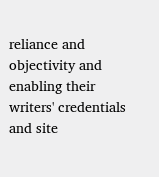reliance and objectivity and enabling their writers' credentials and site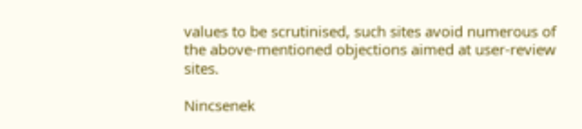values to be scrutinised, such sites avoid numerous of the above-mentioned objections aimed at user-review sites.

Nincsenek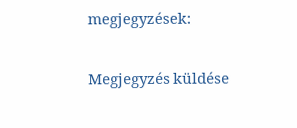megjegyzések:

Megjegyzés küldése